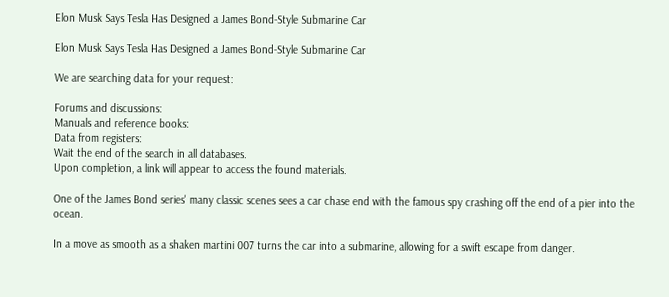Elon Musk Says Tesla Has Designed a James Bond-Style Submarine Car

Elon Musk Says Tesla Has Designed a James Bond-Style Submarine Car

We are searching data for your request:

Forums and discussions:
Manuals and reference books:
Data from registers:
Wait the end of the search in all databases.
Upon completion, a link will appear to access the found materials.

One of the James Bond series' many classic scenes sees a car chase end with the famous spy crashing off the end of a pier into the ocean.

In a move as smooth as a shaken martini 007 turns the car into a submarine, allowing for a swift escape from danger.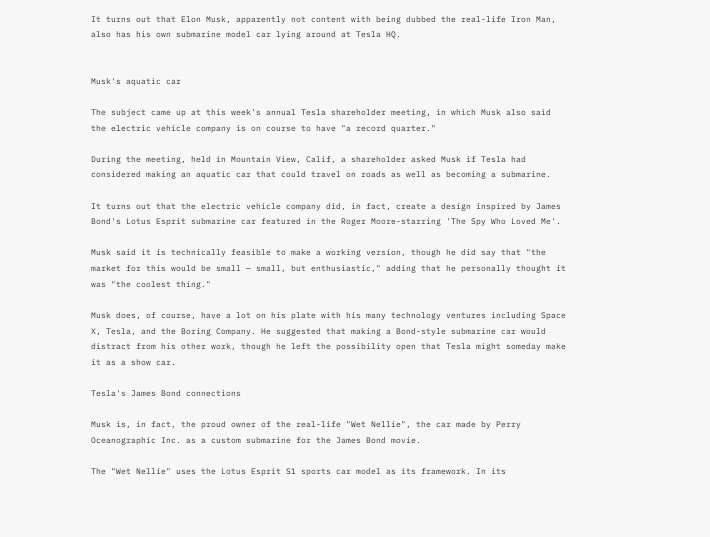It turns out that Elon Musk, apparently not content with being dubbed the real-life Iron Man, also has his own submarine model car lying around at Tesla HQ.


Musk's aquatic car

The subject came up at this week's annual Tesla shareholder meeting, in which Musk also said the electric vehicle company is on course to have "a record quarter."

During the meeting, held in Mountain View, Calif, a shareholder asked Musk if Tesla had considered making an aquatic car that could travel on roads as well as becoming a submarine.

It turns out that the electric vehicle company did, in fact, create a design inspired by James Bond's Lotus Esprit submarine car featured in the Roger Moore-starring 'The Spy Who Loved Me'.

Musk said it is technically feasible to make a working version, though he did say that "the market for this would be small — small, but enthusiastic," adding that he personally thought it was "the coolest thing."

Musk does, of course, have a lot on his plate with his many technology ventures including Space X, Tesla, and the Boring Company. He suggested that making a Bond-style submarine car would distract from his other work, though he left the possibility open that Tesla might someday make it as a show car.

Tesla's James Bond connections

Musk is, in fact, the proud owner of the real-life "Wet Nellie", the car made by Perry Oceanographic Inc. as a custom submarine for the James Bond movie.

The "Wet Nellie" uses the Lotus Esprit S1 sports car model as its framework. In its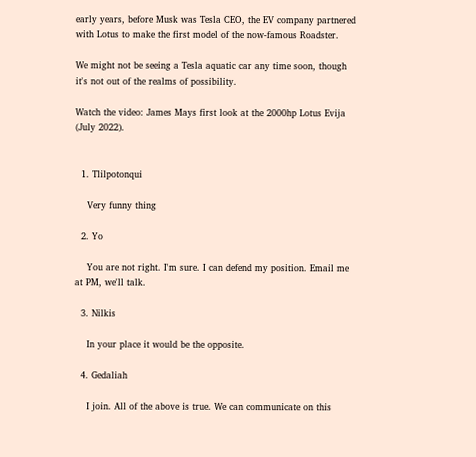early years, before Musk was Tesla CEO, the EV company partnered with Lotus to make the first model of the now-famous Roadster.

We might not be seeing a Tesla aquatic car any time soon, though it's not out of the realms of possibility.

Watch the video: James Mays first look at the 2000hp Lotus Evija (July 2022).


  1. Tlilpotonqui

    Very funny thing

  2. Yo

    You are not right. I'm sure. I can defend my position. Email me at PM, we'll talk.

  3. Nilkis

    In your place it would be the opposite.

  4. Gedaliah

    I join. All of the above is true. We can communicate on this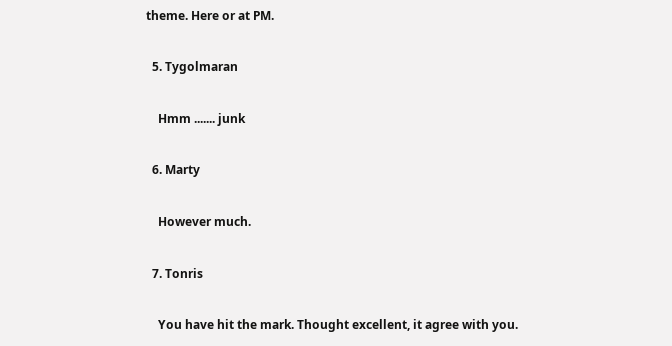theme. Here or at PM.

  5. Tygolmaran

    Hmm ....... junk

  6. Marty

    However much.

  7. Tonris

    You have hit the mark. Thought excellent, it agree with you.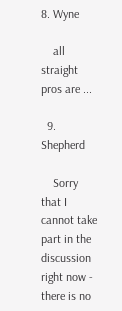8. Wyne

    all straight pros are ...

  9. Shepherd

    Sorry that I cannot take part in the discussion right now - there is no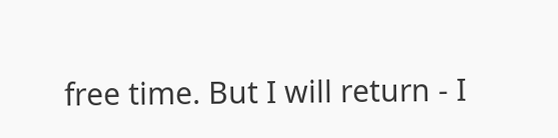free time. But I will return - I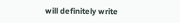will definitely write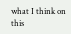what I think on this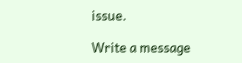issue.

Write a message